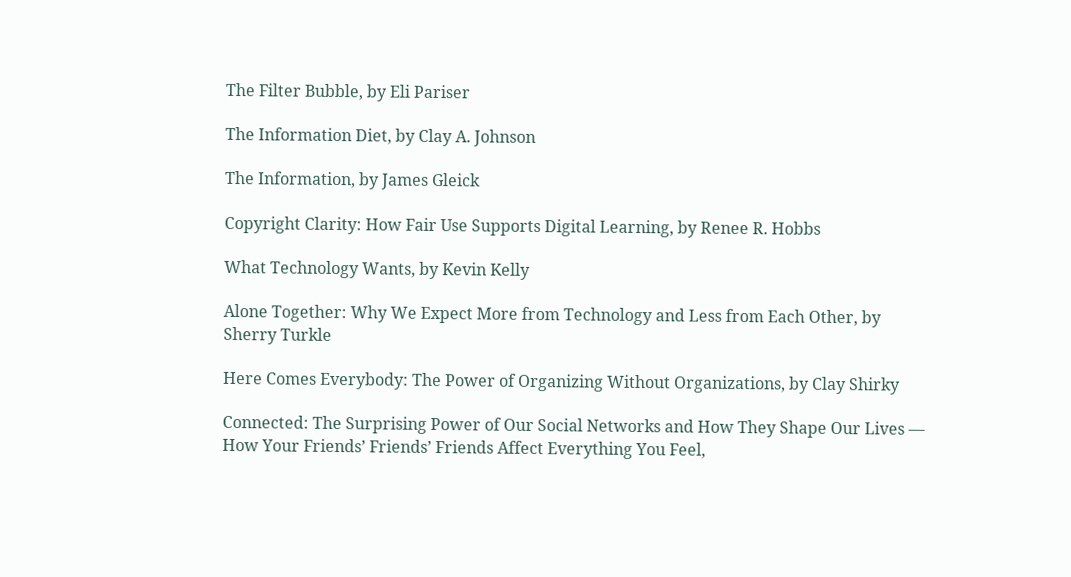The Filter Bubble, by Eli Pariser

The Information Diet, by Clay A. Johnson

The Information, by James Gleick

Copyright Clarity: How Fair Use Supports Digital Learning, by Renee R. Hobbs

What Technology Wants, by Kevin Kelly

Alone Together: Why We Expect More from Technology and Less from Each Other, by Sherry Turkle

Here Comes Everybody: The Power of Organizing Without Organizations, by Clay Shirky

Connected: The Surprising Power of Our Social Networks and How They Shape Our Lives — How Your Friends’ Friends’ Friends Affect Everything You Feel,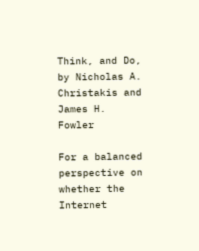Think, and Do, by Nicholas A. Christakis and James H. Fowler

For a balanced perspective on whether the Internet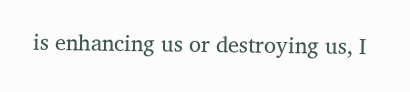is enhancing us or destroying us, I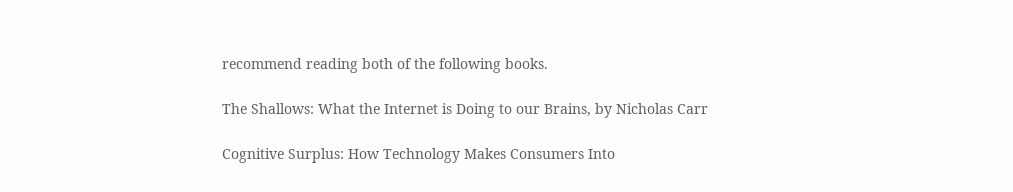recommend reading both of the following books.

The Shallows: What the Internet is Doing to our Brains, by Nicholas Carr

Cognitive Surplus: How Technology Makes Consumers Into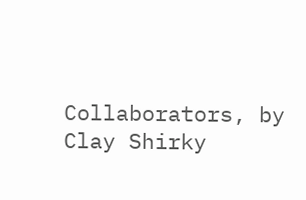Collaborators, by Clay Shirky